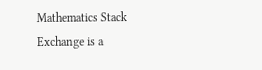Mathematics Stack Exchange is a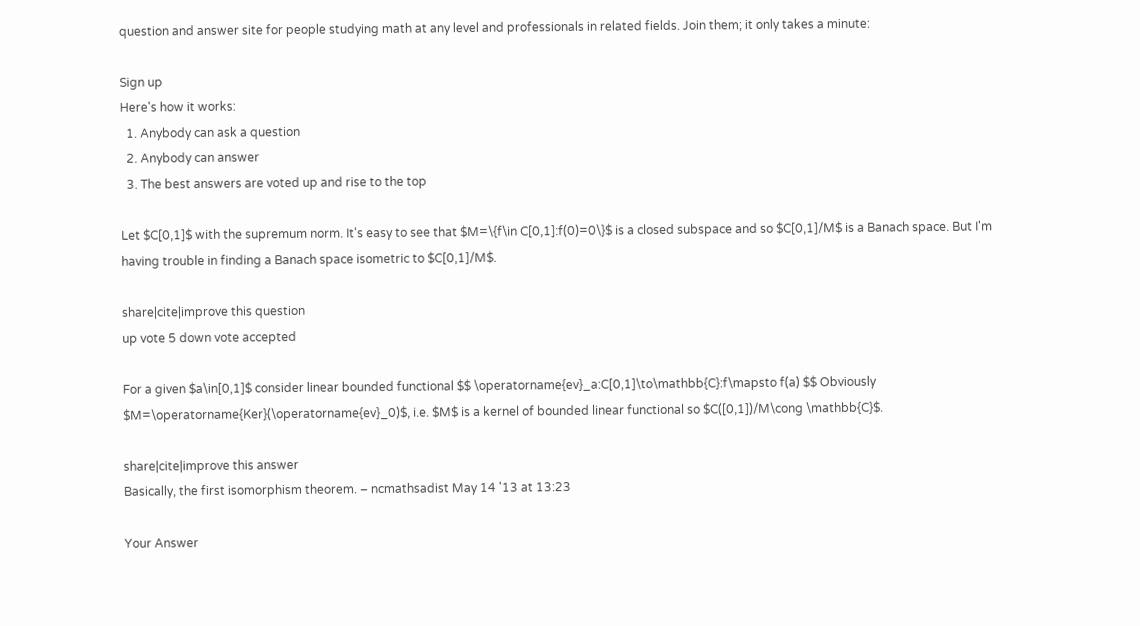question and answer site for people studying math at any level and professionals in related fields. Join them; it only takes a minute:

Sign up
Here's how it works:
  1. Anybody can ask a question
  2. Anybody can answer
  3. The best answers are voted up and rise to the top

Let $C[0,1]$ with the supremum norm. It's easy to see that $M=\{f\in C[0,1]:f(0)=0\}$ is a closed subspace and so $C[0,1]/M$ is a Banach space. But I'm having trouble in finding a Banach space isometric to $C[0,1]/M$.

share|cite|improve this question
up vote 5 down vote accepted

For a given $a\in[0,1]$ consider linear bounded functional $$ \operatorname{ev}_a:C[0,1]\to\mathbb{C}:f\mapsto f(a) $$ Obviously $M=\operatorname{Ker}(\operatorname{ev}_0)$, i.e. $M$ is a kernel of bounded linear functional so $C([0,1])/M\cong \mathbb{C}$.

share|cite|improve this answer
Basically, the first isomorphism theorem. – ncmathsadist May 14 '13 at 13:23

Your Answer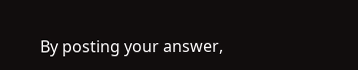By posting your answer,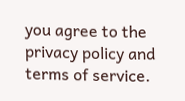you agree to the privacy policy and terms of service.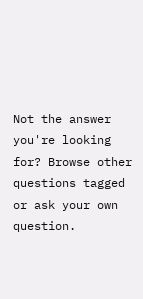Not the answer you're looking for? Browse other questions tagged or ask your own question.